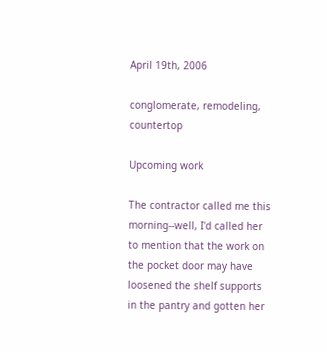April 19th, 2006

conglomerate, remodeling, countertop

Upcoming work

The contractor called me this morning--well, I'd called her to mention that the work on the pocket door may have loosened the shelf supports in the pantry and gotten her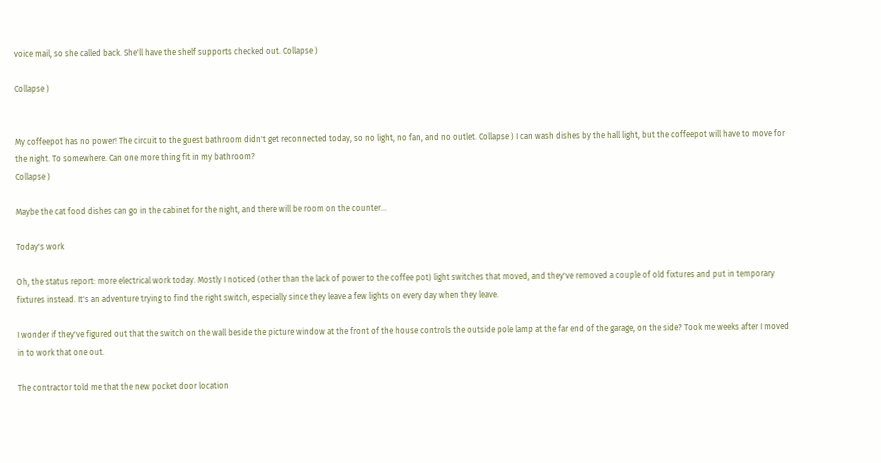voice mail, so she called back. She'll have the shelf supports checked out. Collapse )

Collapse )


My coffeepot has no power! The circuit to the guest bathroom didn't get reconnected today, so no light, no fan, and no outlet. Collapse ) I can wash dishes by the hall light, but the coffeepot will have to move for the night. To somewhere. Can one more thing fit in my bathroom?
Collapse )

Maybe the cat food dishes can go in the cabinet for the night, and there will be room on the counter...

Today's work

Oh, the status report: more electrical work today. Mostly I noticed (other than the lack of power to the coffee pot) light switches that moved, and they've removed a couple of old fixtures and put in temporary fixtures instead. It's an adventure trying to find the right switch, especially since they leave a few lights on every day when they leave.

I wonder if they've figured out that the switch on the wall beside the picture window at the front of the house controls the outside pole lamp at the far end of the garage, on the side? Took me weeks after I moved in to work that one out.

The contractor told me that the new pocket door location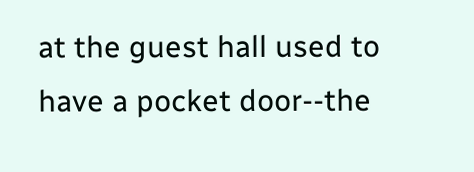at the guest hall used to have a pocket door--the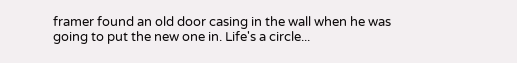framer found an old door casing in the wall when he was going to put the new one in. Life's a circle...